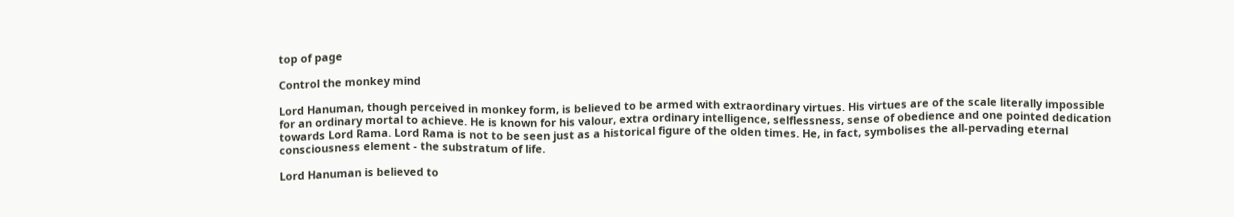top of page

Control the monkey mind

Lord Hanuman, though perceived in monkey form, is believed to be armed with extraordinary virtues. His virtues are of the scale literally impossible for an ordinary mortal to achieve. He is known for his valour, extra ordinary intelligence, selflessness, sense of obedience and one pointed dedication towards Lord Rama. Lord Rama is not to be seen just as a historical figure of the olden times. He, in fact, symbolises the all-pervading eternal consciousness element - the substratum of life.

Lord Hanuman is believed to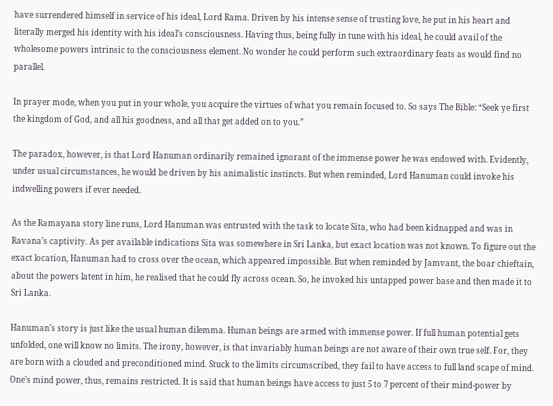have surrendered himself in service of his ideal, Lord Rama. Driven by his intense sense of trusting love, he put in his heart and literally merged his identity with his ideal’s consciousness. Having thus, being fully in tune with his ideal, he could avail of the wholesome powers intrinsic to the consciousness element. No wonder he could perform such extraordinary feats as would find no parallel.

In prayer mode, when you put in your whole, you acquire the virtues of what you remain focused to. So says The Bible: “Seek ye first the kingdom of God, and all his goodness, and all that get added on to you.”

The paradox, however, is that Lord Hanuman ordinarily remained ignorant of the immense power he was endowed with. Evidently, under usual circumstances, he would be driven by his animalistic instincts. But when reminded, Lord Hanuman could invoke his indwelling powers if ever needed.

As the Ramayana story line runs, Lord Hanuman was entrusted with the task to locate Sita, who had been kidnapped and was in Ravana’s captivity. As per available indications Sita was somewhere in Sri Lanka, but exact location was not known. To figure out the exact location, Hanuman had to cross over the ocean, which appeared impossible. But when reminded by Jamvant, the boar chieftain, about the powers latent in him, he realised that he could fly across ocean. So, he invoked his untapped power base and then made it to Sri Lanka.

Hanuman’s story is just like the usual human dilemma. Human beings are armed with immense power. If full human potential gets unfolded, one will know no limits. The irony, however, is that invariably human beings are not aware of their own true self. For, they are born with a clouded and preconditioned mind. Stuck to the limits circumscribed, they fail to have access to full land scape of mind. One’s mind power, thus, remains restricted. It is said that human beings have access to just 5 to 7 percent of their mind-power by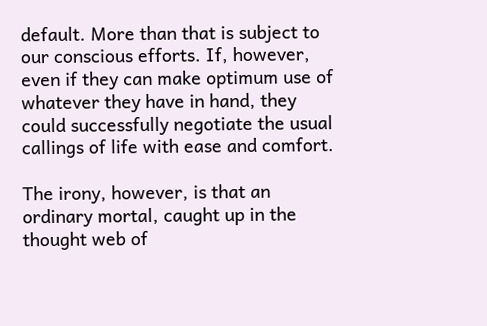default. More than that is subject to our conscious efforts. If, however, even if they can make optimum use of whatever they have in hand, they could successfully negotiate the usual callings of life with ease and comfort.

The irony, however, is that an ordinary mortal, caught up in the thought web of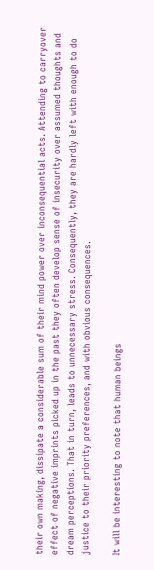their own making, dissipate a considerable sum of their mind power over inconsequential acts. Attending to carryover effect of negative imprints picked up in the past they often develop sense of insecurity over assumed thoughts and dream perceptions. That in turn, leads to unnecessary stress. Consequently, they are hardly left with enough to do justice to their priority preferences, and with obvious consequences.

It will be interesting to note that human beings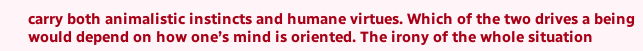carry both animalistic instincts and humane virtues. Which of the two drives a being would depend on how one’s mind is oriented. The irony of the whole situation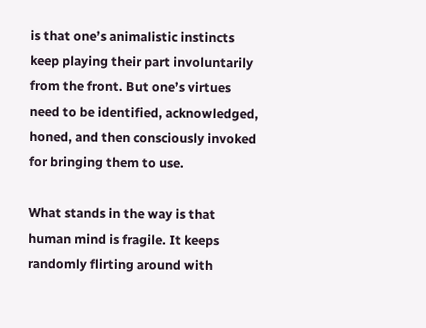is that one’s animalistic instincts keep playing their part involuntarily from the front. But one’s virtues need to be identified, acknowledged, honed, and then consciously invoked for bringing them to use.

What stands in the way is that human mind is fragile. It keeps randomly flirting around with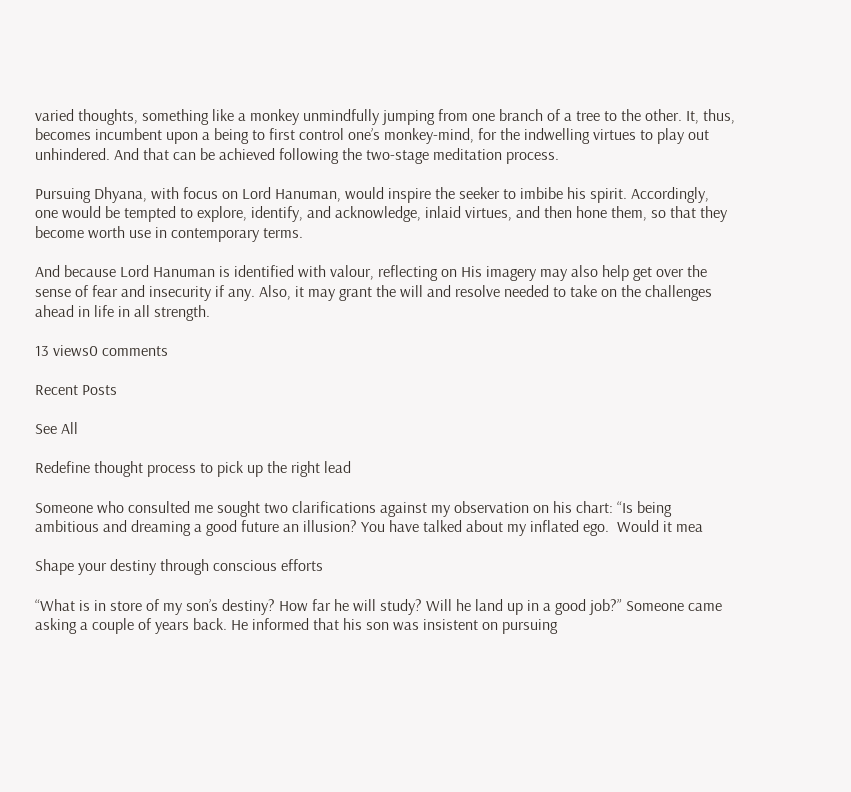varied thoughts, something like a monkey unmindfully jumping from one branch of a tree to the other. It, thus, becomes incumbent upon a being to first control one’s monkey-mind, for the indwelling virtues to play out unhindered. And that can be achieved following the two-stage meditation process.

Pursuing Dhyana, with focus on Lord Hanuman, would inspire the seeker to imbibe his spirit. Accordingly, one would be tempted to explore, identify, and acknowledge, inlaid virtues, and then hone them, so that they become worth use in contemporary terms.

And because Lord Hanuman is identified with valour, reflecting on His imagery may also help get over the sense of fear and insecurity if any. Also, it may grant the will and resolve needed to take on the challenges ahead in life in all strength.

13 views0 comments

Recent Posts

See All

Redefine thought process to pick up the right lead

Someone who consulted me sought two clarifications against my observation on his chart: “Is being ambitious and dreaming a good future an illusion? You have talked about my inflated ego.  Would it mea

Shape your destiny through conscious efforts

“What is in store of my son’s destiny? How far he will study? Will he land up in a good job?” Someone came asking a couple of years back. He informed that his son was insistent on pursuing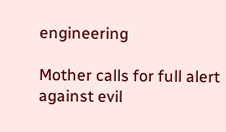engineering

Mother calls for full alert against evil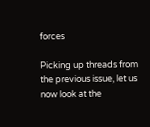forces

Picking up threads from the previous issue, let us now look at the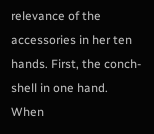relevance of the accessories in her ten hands. First, the conch-shell in one hand. When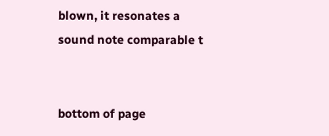blown, it resonates a sound note comparable t


bottom of page